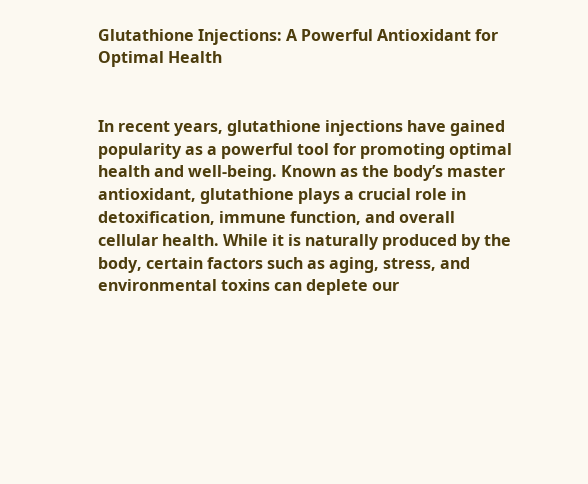Glutathione Injections: A Powerful Antioxidant for Optimal Health


In recent years, glutathione injections have gained popularity as a powerful tool for promoting optimal health and well-being. Known as the body’s master antioxidant, glutathione plays a crucial role in detoxification, immune function, and overall cellular health. While it is naturally produced by the body, certain factors such as aging, stress, and environmental toxins can deplete our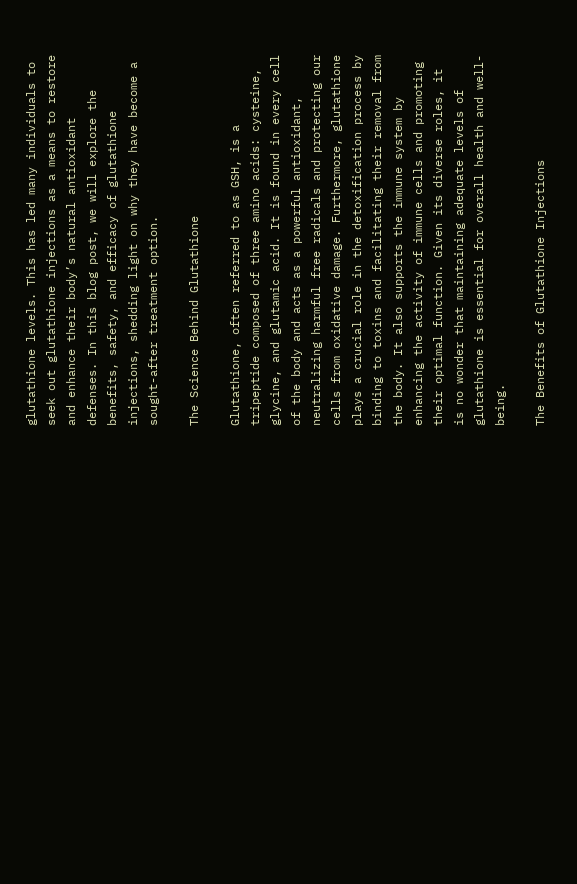glutathione levels. This has led many individuals to seek out glutathione injections as a means to restore and enhance their body’s natural antioxidant defenses. In this blog post, we will explore the benefits, safety, and efficacy of glutathione injections, shedding light on why they have become a sought-after treatment option.

The Science Behind Glutathione

Glutathione, often referred to as GSH, is a tripeptide composed of three amino acids: cysteine, glycine, and glutamic acid. It is found in every cell of the body and acts as a powerful antioxidant, neutralizing harmful free radicals and protecting our cells from oxidative damage. Furthermore, glutathione plays a crucial role in the detoxification process by binding to toxins and facilitating their removal from the body. It also supports the immune system by enhancing the activity of immune cells and promoting their optimal function. Given its diverse roles, it is no wonder that maintaining adequate levels of glutathione is essential for overall health and well-being.

The Benefits of Glutathione Injections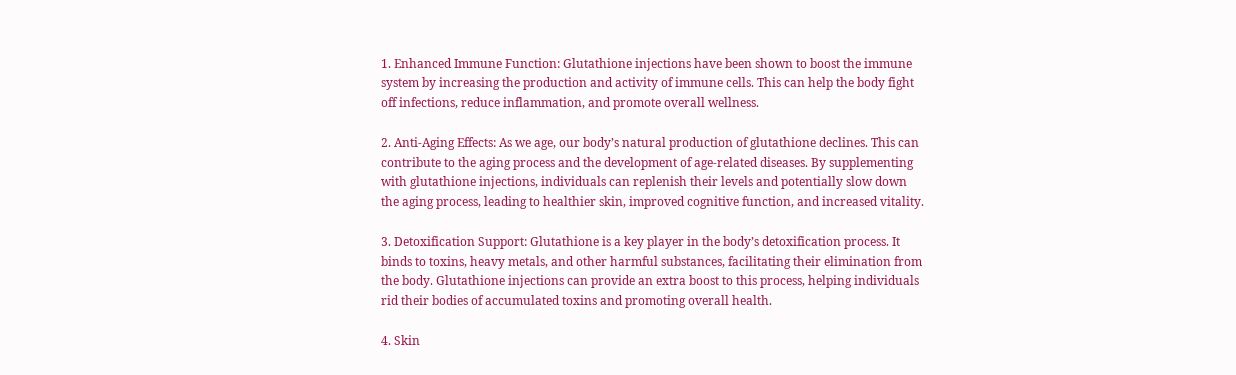1. Enhanced Immune Function: Glutathione injections have been shown to boost the immune system by increasing the production and activity of immune cells. This can help the body fight off infections, reduce inflammation, and promote overall wellness.

2. Anti-Aging Effects: As we age, our body’s natural production of glutathione declines. This can contribute to the aging process and the development of age-related diseases. By supplementing with glutathione injections, individuals can replenish their levels and potentially slow down the aging process, leading to healthier skin, improved cognitive function, and increased vitality.

3. Detoxification Support: Glutathione is a key player in the body’s detoxification process. It binds to toxins, heavy metals, and other harmful substances, facilitating their elimination from the body. Glutathione injections can provide an extra boost to this process, helping individuals rid their bodies of accumulated toxins and promoting overall health.

4. Skin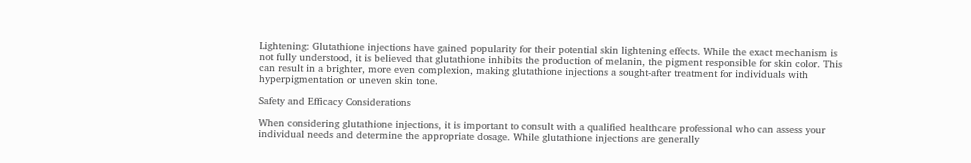Lightening: Glutathione injections have gained popularity for their potential skin lightening effects. While the exact mechanism is not fully understood, it is believed that glutathione inhibits the production of melanin, the pigment responsible for skin color. This can result in a brighter, more even complexion, making glutathione injections a sought-after treatment for individuals with hyperpigmentation or uneven skin tone.

Safety and Efficacy Considerations

When considering glutathione injections, it is important to consult with a qualified healthcare professional who can assess your individual needs and determine the appropriate dosage. While glutathione injections are generally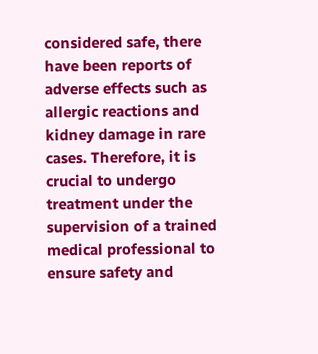considered safe, there have been reports of adverse effects such as allergic reactions and kidney damage in rare cases. Therefore, it is crucial to undergo treatment under the supervision of a trained medical professional to ensure safety and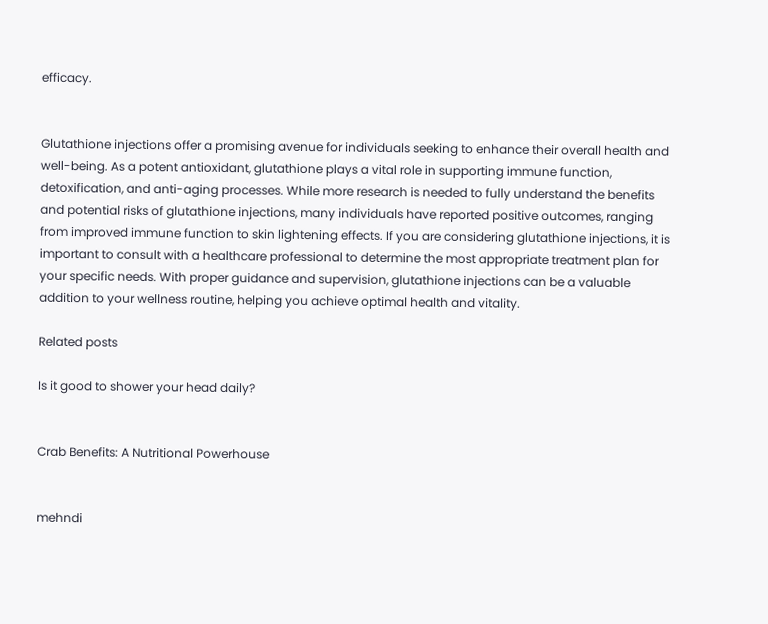efficacy.


Glutathione injections offer a promising avenue for individuals seeking to enhance their overall health and well-being. As a potent antioxidant, glutathione plays a vital role in supporting immune function, detoxification, and anti-aging processes. While more research is needed to fully understand the benefits and potential risks of glutathione injections, many individuals have reported positive outcomes, ranging from improved immune function to skin lightening effects. If you are considering glutathione injections, it is important to consult with a healthcare professional to determine the most appropriate treatment plan for your specific needs. With proper guidance and supervision, glutathione injections can be a valuable addition to your wellness routine, helping you achieve optimal health and vitality.

Related posts

Is it good to shower your head daily?


Crab Benefits: A Nutritional Powerhouse


mehndi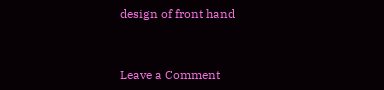design of front hand


Leave a Comment